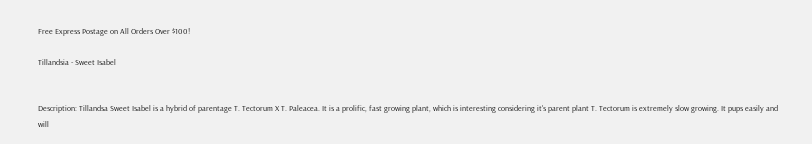Free Express Postage on All Orders Over $100!

Tillandsia - Sweet Isabel


Description: Tillandsa Sweet Isabel is a hybrid of parentage T. Tectorum X T. Paleacea. It is a prolific, fast growing plant, which is interesting considering it's parent plant T. Tectorum is extremely slow growing. It pups easily and will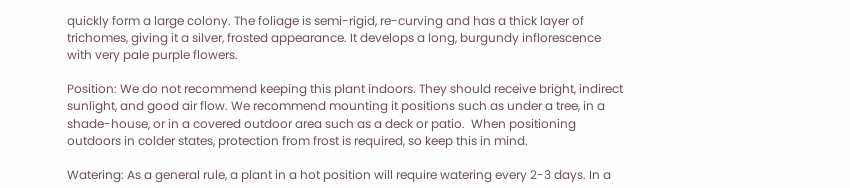quickly form a large colony. The foliage is semi-rigid, re-curving and has a thick layer of trichomes, giving it a silver, frosted appearance. It develops a long, burgundy inflorescence with very pale purple flowers.

Position: We do not recommend keeping this plant indoors. They should receive bright, indirect sunlight, and good air flow. We recommend mounting it positions such as under a tree, in a shade-house, or in a covered outdoor area such as a deck or patio.  When positioning outdoors in colder states, protection from frost is required, so keep this in mind.

Watering: As a general rule, a plant in a hot position will require watering every 2-3 days. In a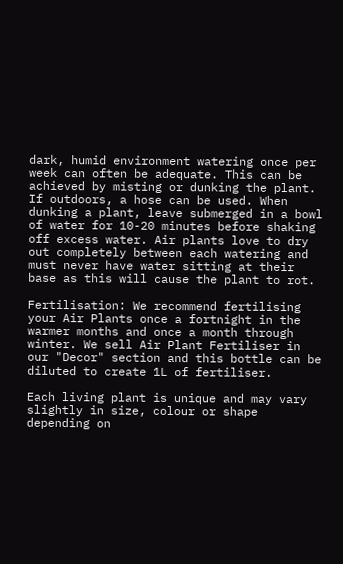dark, humid environment watering once per week can often be adequate. This can be achieved by misting or dunking the plant. If outdoors, a hose can be used. When dunking a plant, leave submerged in a bowl of water for 10-20 minutes before shaking off excess water. Air plants love to dry out completely between each watering and must never have water sitting at their base as this will cause the plant to rot.

Fertilisation: We recommend fertilising your Air Plants once a fortnight in the warmer months and once a month through winter. We sell Air Plant Fertiliser in our "Decor" section and this bottle can be diluted to create 1L of fertiliser.

Each living plant is unique and may vary slightly in size, colour or shape depending on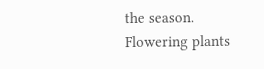the season. Flowering plants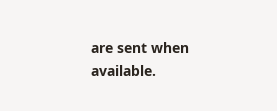are sent when available.